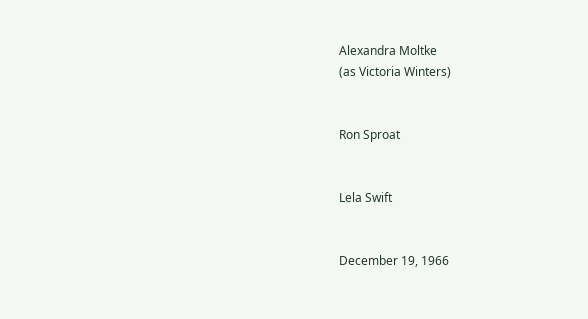Alexandra Moltke
(as Victoria Winters)


Ron Sproat


Lela Swift


December 19, 1966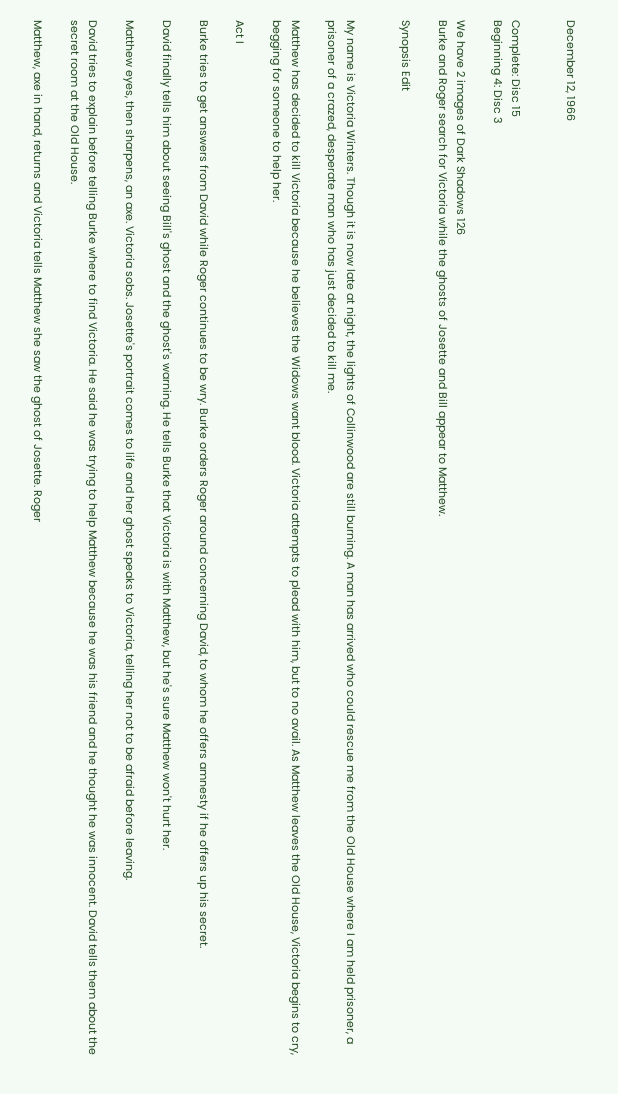December 12, 1966


Complete: Disc 15
Beginning 4: Disc 3

We have 2 images of Dark Shadows 126
Burke and Roger search for Victoria while the ghosts of Josette and Bill appear to Matthew.

Synopsis Edit


My name is Victoria Winters. Though it is now late at night, the lights of Collinwood are still burning. A man has arrived who could rescue me from the Old House where I am held prisoner, a prisoner of a crazed, desperate man who has just decided to kill me.

Matthew has decided to kill Victoria because he believes the Widows want blood. Victoria attempts to plead with him, but to no avail. As Matthew leaves the Old House, Victoria begins to cry, begging for someone to help her.

Act I

Burke tries to get answers from David while Roger continues to be wry. Burke orders Roger around concerning David, to whom he offers amnesty if he offers up his secret.

David finally tells him about seeing Bill's ghost and the ghost's warning. He tells Burke that Victoria is with Matthew, but he's sure Matthew won't hurt her.

Matthew eyes, then sharpens, an axe. Victoria sobs. Josette's portrait comes to life and her ghost speaks to Victoria, telling her not to be afraid before leaving.

David tries to explain before telling Burke where to find Victoria. He said he was trying to help Matthew because he was his friend and he thought he was innocent. David tells them about the secret room at the Old House.

Matthew, axe in hand, returns and Victoria tells Matthew she saw the ghost of Josette. Roger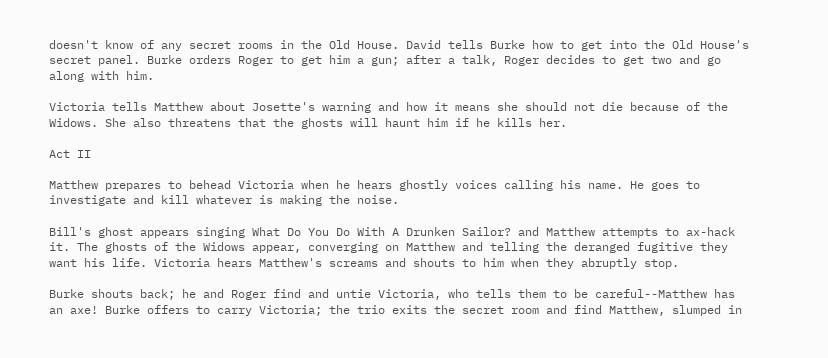doesn't know of any secret rooms in the Old House. David tells Burke how to get into the Old House's secret panel. Burke orders Roger to get him a gun; after a talk, Roger decides to get two and go along with him.

Victoria tells Matthew about Josette's warning and how it means she should not die because of the Widows. She also threatens that the ghosts will haunt him if he kills her.

Act II

Matthew prepares to behead Victoria when he hears ghostly voices calling his name. He goes to investigate and kill whatever is making the noise.

Bill's ghost appears singing What Do You Do With A Drunken Sailor? and Matthew attempts to ax-hack it. The ghosts of the Widows appear, converging on Matthew and telling the deranged fugitive they want his life. Victoria hears Matthew's screams and shouts to him when they abruptly stop.

Burke shouts back; he and Roger find and untie Victoria, who tells them to be careful--Matthew has an axe! Burke offers to carry Victoria; the trio exits the secret room and find Matthew, slumped in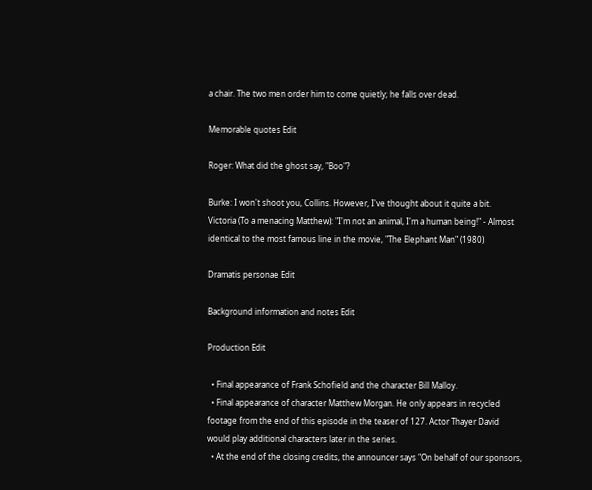a chair. The two men order him to come quietly; he falls over dead.

Memorable quotes Edit

Roger: What did the ghost say, "Boo"?

Burke: I won't shoot you, Collins. However, I've thought about it quite a bit.
Victoria (To a menacing Matthew): "I'm not an animal, I'm a human being!" - Almost identical to the most famous line in the movie, "The Elephant Man" (1980)

Dramatis personae Edit

Background information and notes Edit

Production Edit

  • Final appearance of Frank Schofield and the character Bill Malloy.
  • Final appearance of character Matthew Morgan. He only appears in recycled footage from the end of this episode in the teaser of 127. Actor Thayer David would play additional characters later in the series.
  • At the end of the closing credits, the announcer says "On behalf of our sponsors,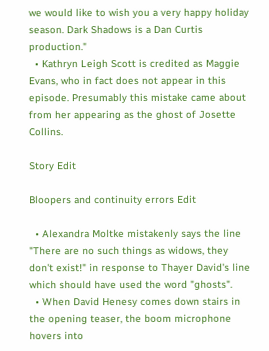we would like to wish you a very happy holiday season. Dark Shadows is a Dan Curtis production."
  • Kathryn Leigh Scott is credited as Maggie Evans, who in fact does not appear in this episode. Presumably this mistake came about from her appearing as the ghost of Josette Collins.

Story Edit

Bloopers and continuity errors Edit

  • Alexandra Moltke mistakenly says the line "There are no such things as widows, they don't exist!" in response to Thayer David's line which should have used the word "ghosts".
  • When David Henesy comes down stairs in the opening teaser, the boom microphone hovers into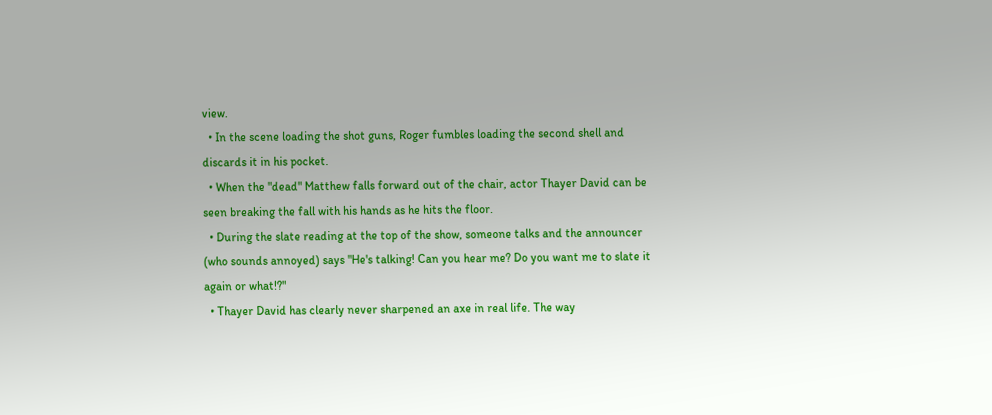view.
  • In the scene loading the shot guns, Roger fumbles loading the second shell and discards it in his pocket.
  • When the "dead" Matthew falls forward out of the chair, actor Thayer David can be seen breaking the fall with his hands as he hits the floor.
  • During the slate reading at the top of the show, someone talks and the announcer (who sounds annoyed) says "He's talking! Can you hear me? Do you want me to slate it again or what!?"
  • Thayer David has clearly never sharpened an axe in real life. The way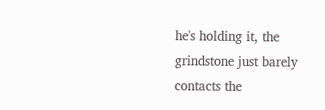he's holding it, the grindstone just barely contacts the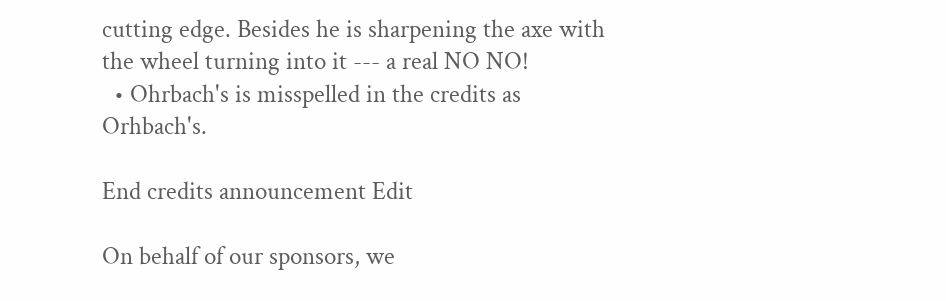cutting edge. Besides he is sharpening the axe with the wheel turning into it --- a real NO NO!
  • Ohrbach's is misspelled in the credits as Orhbach's.

End credits announcement Edit

On behalf of our sponsors, we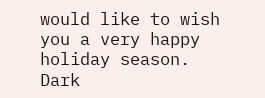would like to wish you a very happy holiday season. Dark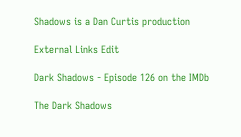Shadows is a Dan Curtis production

External Links Edit

Dark Shadows - Episode 126 on the IMDb

The Dark Shadows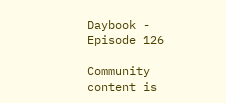Daybook - Episode 126

Community content is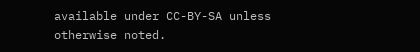available under CC-BY-SA unless otherwise noted.